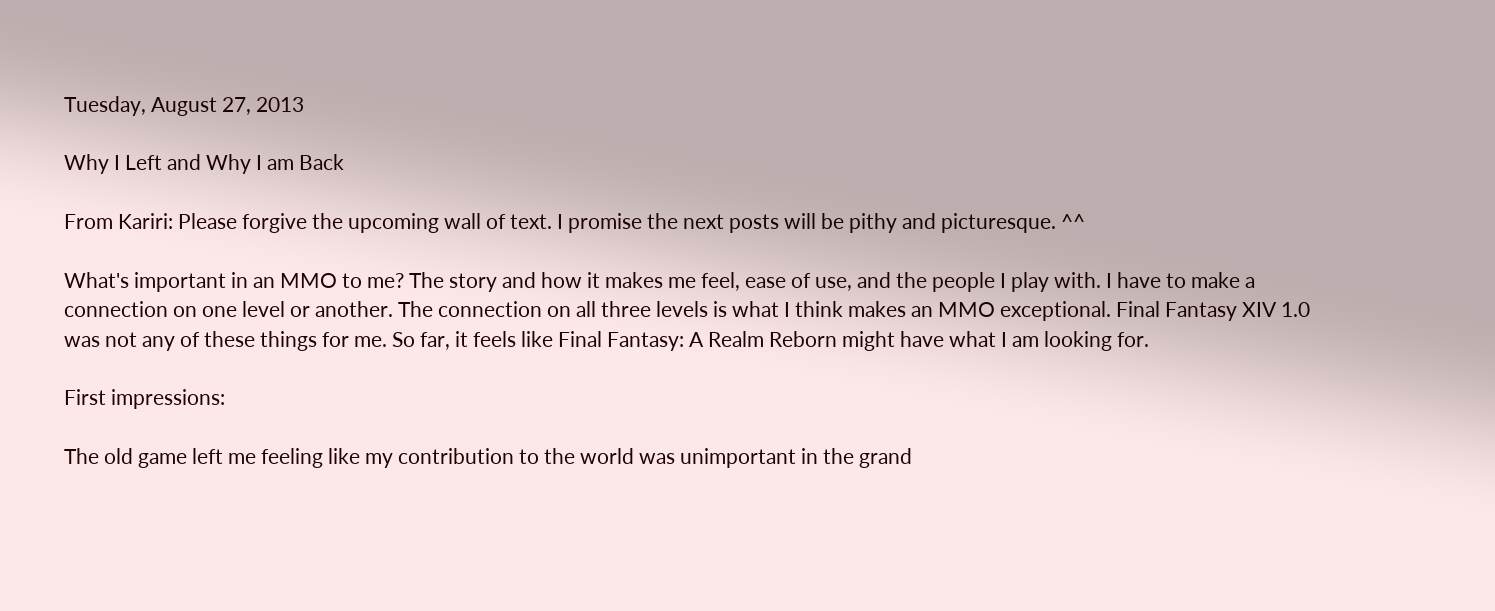Tuesday, August 27, 2013

Why I Left and Why I am Back

From Kariri: Please forgive the upcoming wall of text. I promise the next posts will be pithy and picturesque. ^^

What's important in an MMO to me? The story and how it makes me feel, ease of use, and the people I play with. I have to make a connection on one level or another. The connection on all three levels is what I think makes an MMO exceptional. Final Fantasy XIV 1.0 was not any of these things for me. So far, it feels like Final Fantasy: A Realm Reborn might have what I am looking for.

First impressions:

The old game left me feeling like my contribution to the world was unimportant in the grand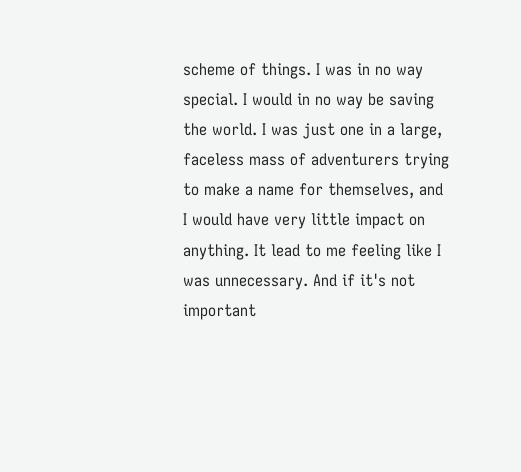scheme of things. I was in no way special. I would in no way be saving the world. I was just one in a large, faceless mass of adventurers trying to make a name for themselves, and I would have very little impact on anything. It lead to me feeling like I was unnecessary. And if it's not important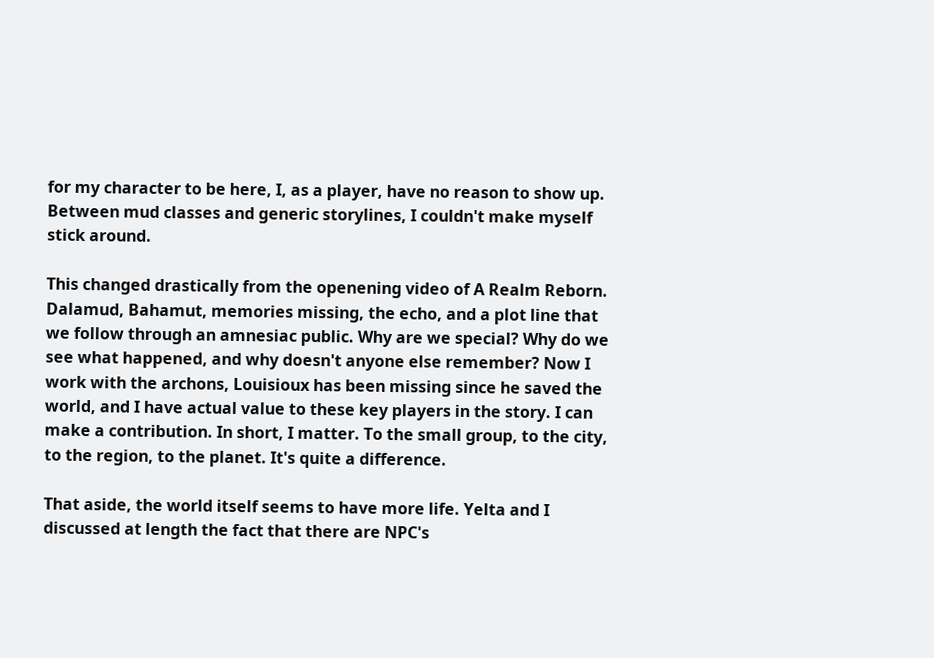for my character to be here, I, as a player, have no reason to show up. Between mud classes and generic storylines, I couldn't make myself stick around.

This changed drastically from the openening video of A Realm Reborn. Dalamud, Bahamut, memories missing, the echo, and a plot line that we follow through an amnesiac public. Why are we special? Why do we see what happened, and why doesn't anyone else remember? Now I work with the archons, Louisioux has been missing since he saved the world, and I have actual value to these key players in the story. I can make a contribution. In short, I matter. To the small group, to the city, to the region, to the planet. It's quite a difference.

That aside, the world itself seems to have more life. Yelta and I discussed at length the fact that there are NPC's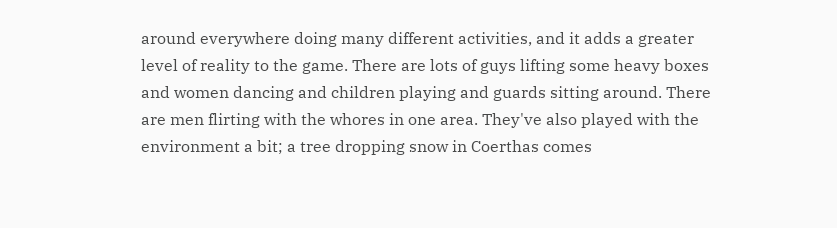around everywhere doing many different activities, and it adds a greater level of reality to the game. There are lots of guys lifting some heavy boxes and women dancing and children playing and guards sitting around. There are men flirting with the whores in one area. They've also played with the environment a bit; a tree dropping snow in Coerthas comes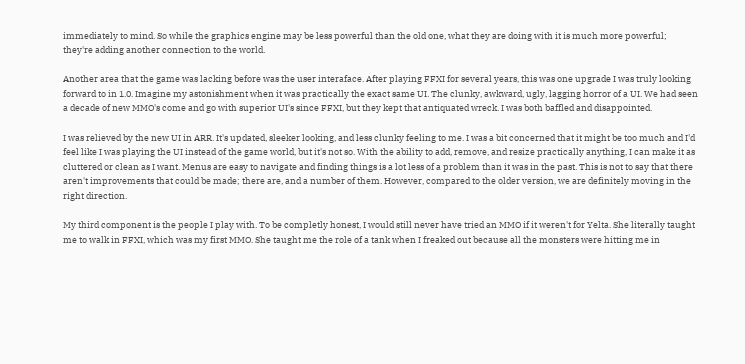immediately to mind. So while the graphics engine may be less powerful than the old one, what they are doing with it is much more powerful; they're adding another connection to the world.

Another area that the game was lacking before was the user interaface. After playing FFXI for several years, this was one upgrade I was truly looking forward to in 1.0. Imagine my astonishment when it was practically the exact same UI. The clunky, awkward, ugly, lagging horror of a UI. We had seen a decade of new MMO's come and go with superior UI's since FFXI, but they kept that antiquated wreck. I was both baffled and disappointed.

I was relieved by the new UI in ARR. It's updated, sleeker looking, and less clunky feeling to me. I was a bit concerned that it might be too much and I'd feel like I was playing the UI instead of the game world, but it's not so. With the ability to add, remove, and resize practically anything, I can make it as cluttered or clean as I want. Menus are easy to navigate and finding things is a lot less of a problem than it was in the past. This is not to say that there aren't improvements that could be made; there are, and a number of them. However, compared to the older version, we are definitely moving in the right direction.

My third component is the people I play with. To be completly honest, I would still never have tried an MMO if it weren't for Yelta. She literally taught me to walk in FFXI, which was my first MMO. She taught me the role of a tank when I freaked out because all the monsters were hitting me in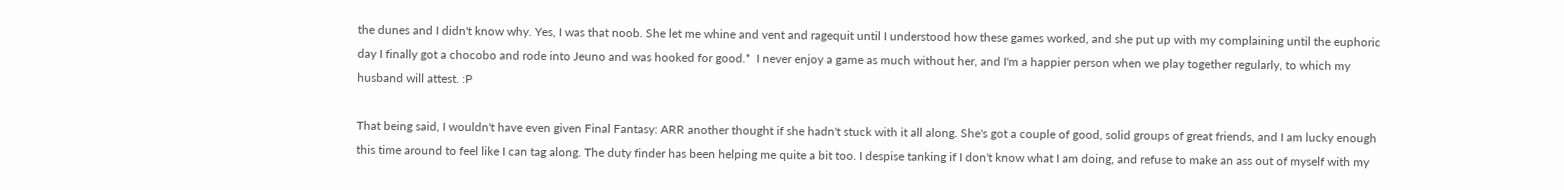the dunes and I didn't know why. Yes, I was that noob. She let me whine and vent and ragequit until I understood how these games worked, and she put up with my complaining until the euphoric day I finally got a chocobo and rode into Jeuno and was hooked for good.*  I never enjoy a game as much without her, and I'm a happier person when we play together regularly, to which my husband will attest. :P

That being said, I wouldn't have even given Final Fantasy: ARR another thought if she hadn't stuck with it all along. She's got a couple of good, solid groups of great friends, and I am lucky enough this time around to feel like I can tag along. The duty finder has been helping me quite a bit too. I despise tanking if I don't know what I am doing, and refuse to make an ass out of myself with my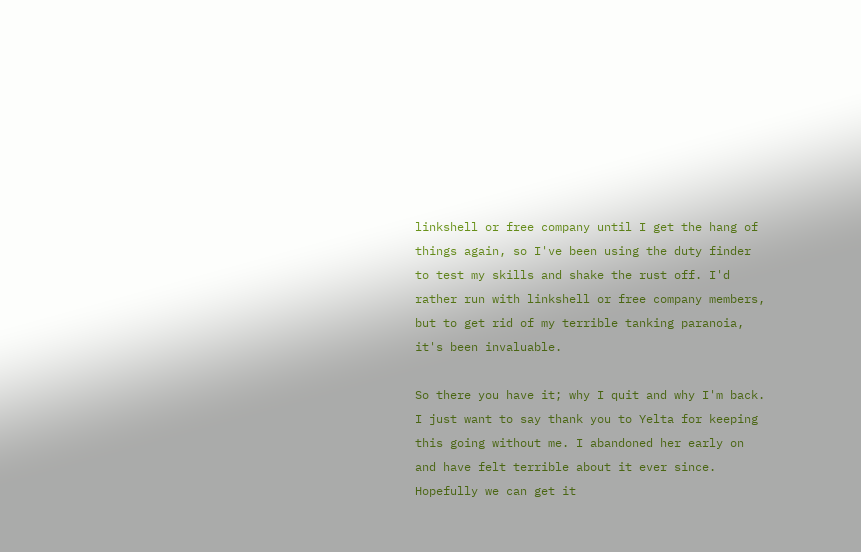linkshell or free company until I get the hang of things again, so I've been using the duty finder to test my skills and shake the rust off. I'd rather run with linkshell or free company members, but to get rid of my terrible tanking paranoia, it's been invaluable.

So there you have it; why I quit and why I'm back. I just want to say thank you to Yelta for keeping this going without me. I abandoned her early on and have felt terrible about it ever since. Hopefully we can get it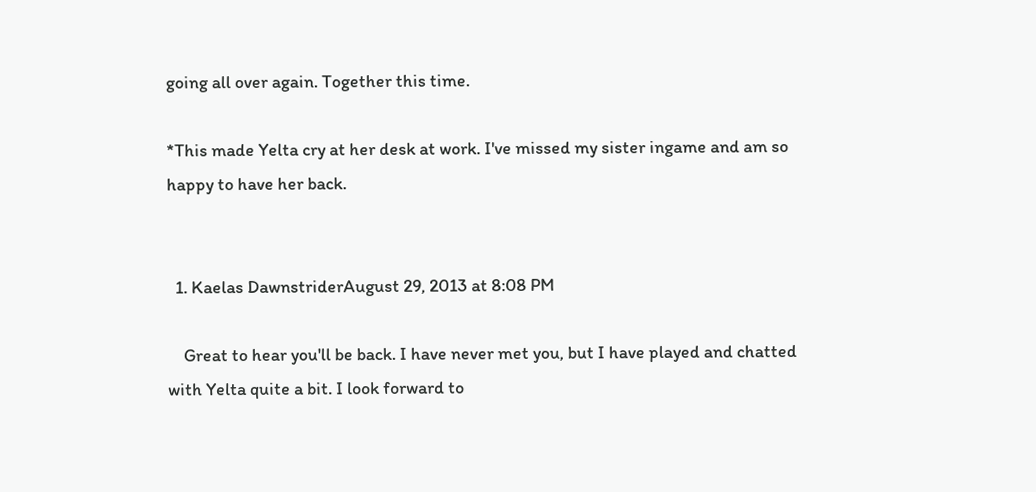going all over again. Together this time.

*This made Yelta cry at her desk at work. I've missed my sister ingame and am so happy to have her back.


  1. Kaelas DawnstriderAugust 29, 2013 at 8:08 PM

    Great to hear you'll be back. I have never met you, but I have played and chatted with Yelta quite a bit. I look forward to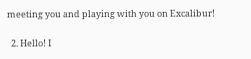meeting you and playing with you on Excalibur!

  2. Hello! I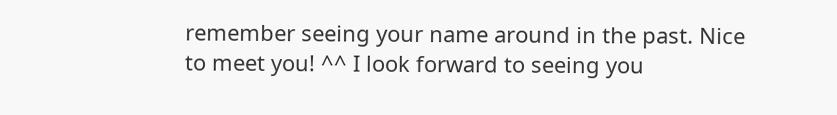remember seeing your name around in the past. Nice to meet you! ^^ I look forward to seeing you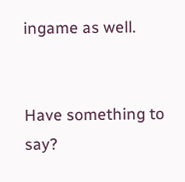ingame as well.


Have something to say?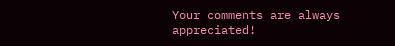Your comments are always appreciated!